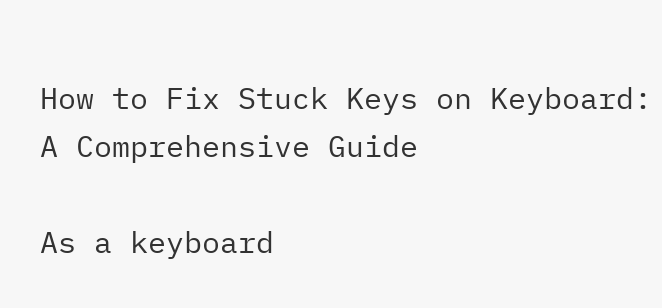How to Fix Stuck Keys on Keyboard: A Comprehensive Guide

As a keyboard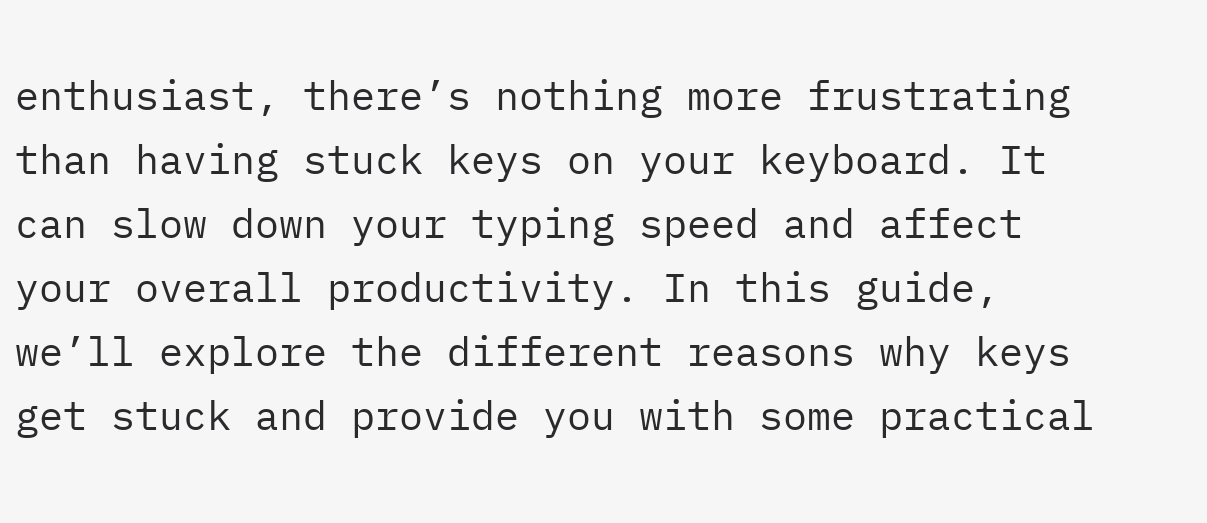enthusiast, there’s nothing more frustrating than having stuck keys on your keyboard. It can slow down your typing speed and affect your overall productivity. In this guide, we’ll explore the different reasons why keys get stuck and provide you with some practical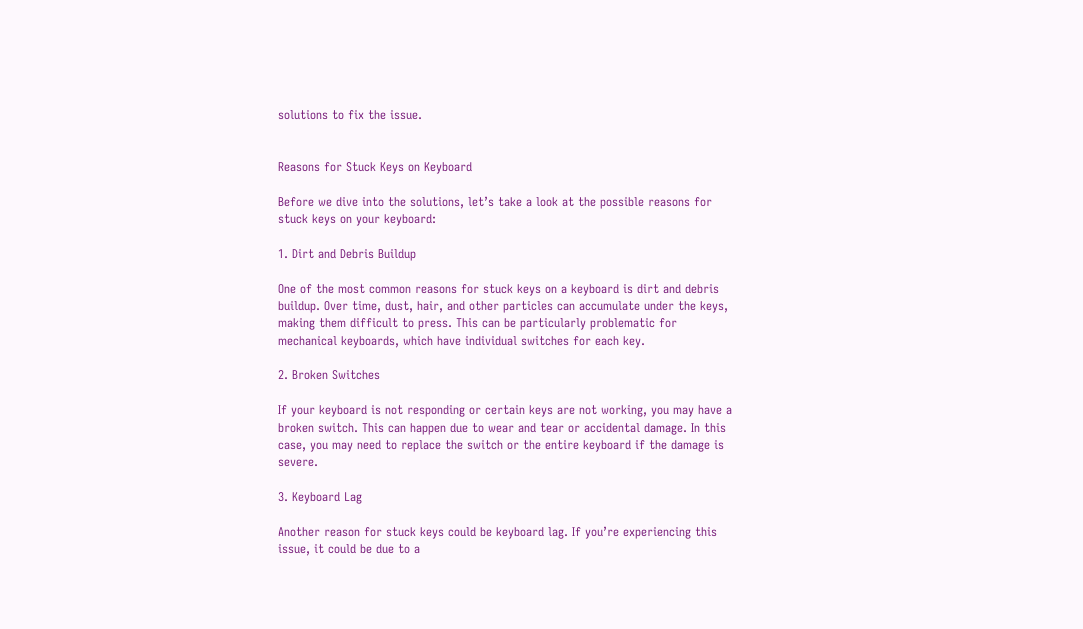solutions to fix the issue.


Reasons for Stuck Keys on Keyboard

Before we dive into the solutions, let’s take a look at the possible reasons for stuck keys on your keyboard:

1. Dirt and Debris Buildup

One of the most common reasons for stuck keys on a keyboard is dirt and debris buildup. Over time, dust, hair, and other particles can accumulate under the keys, making them difficult to press. This can be particularly problematic for mechanical keyboards, which have individual switches for each key.

2. Broken Switches

If your keyboard is not responding or certain keys are not working, you may have a broken switch. This can happen due to wear and tear or accidental damage. In this case, you may need to replace the switch or the entire keyboard if the damage is severe.

3. Keyboard Lag

Another reason for stuck keys could be keyboard lag. If you’re experiencing this issue, it could be due to a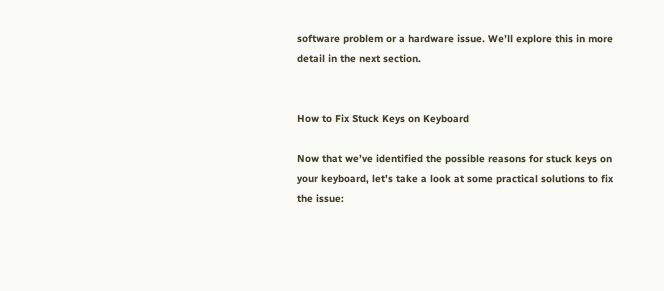software problem or a hardware issue. We’ll explore this in more detail in the next section.


How to Fix Stuck Keys on Keyboard

Now that we’ve identified the possible reasons for stuck keys on your keyboard, let’s take a look at some practical solutions to fix the issue: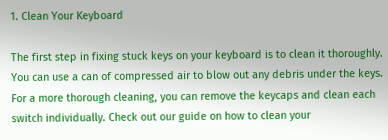1. Clean Your Keyboard

The first step in fixing stuck keys on your keyboard is to clean it thoroughly. You can use a can of compressed air to blow out any debris under the keys. For a more thorough cleaning, you can remove the keycaps and clean each switch individually. Check out our guide on how to clean your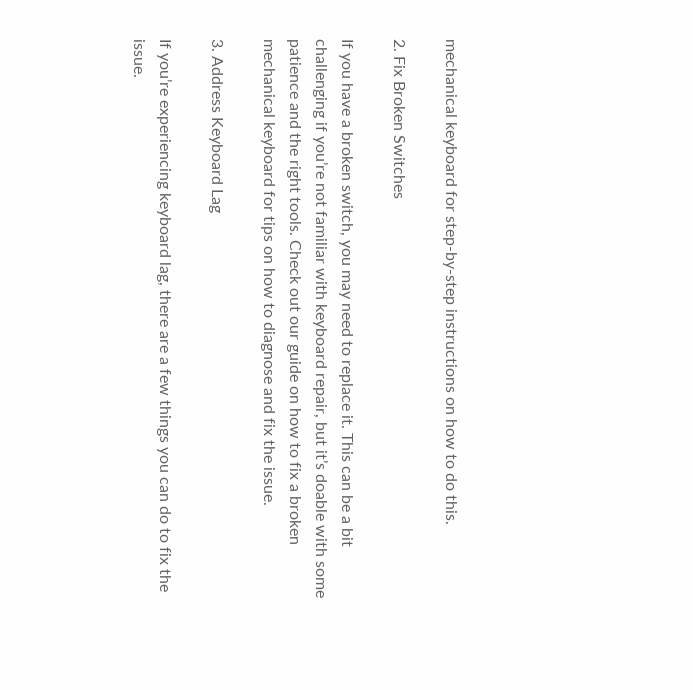mechanical keyboard for step-by-step instructions on how to do this.

2. Fix Broken Switches

If you have a broken switch, you may need to replace it. This can be a bit challenging if you’re not familiar with keyboard repair, but it’s doable with some patience and the right tools. Check out our guide on how to fix a broken mechanical keyboard for tips on how to diagnose and fix the issue.

3. Address Keyboard Lag

If you’re experiencing keyboard lag, there are a few things you can do to fix the issue.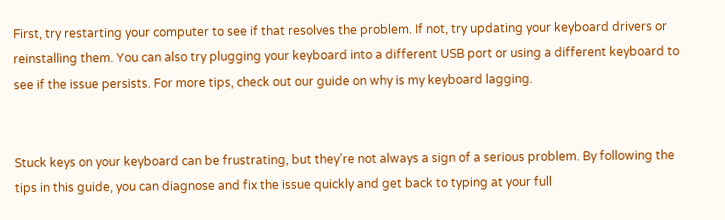First, try restarting your computer to see if that resolves the problem. If not, try updating your keyboard drivers or reinstalling them. You can also try plugging your keyboard into a different USB port or using a different keyboard to see if the issue persists. For more tips, check out our guide on why is my keyboard lagging.


Stuck keys on your keyboard can be frustrating, but they’re not always a sign of a serious problem. By following the tips in this guide, you can diagnose and fix the issue quickly and get back to typing at your full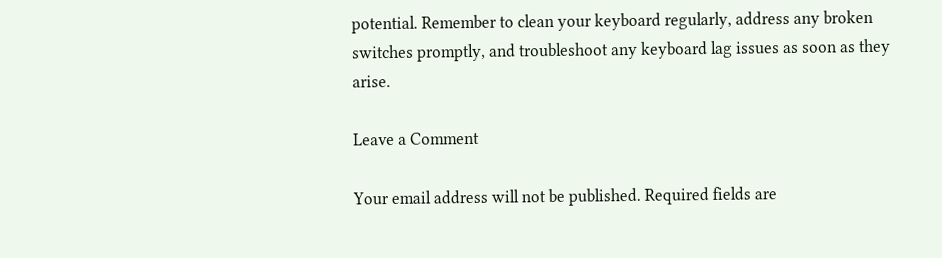potential. Remember to clean your keyboard regularly, address any broken switches promptly, and troubleshoot any keyboard lag issues as soon as they arise.

Leave a Comment

Your email address will not be published. Required fields are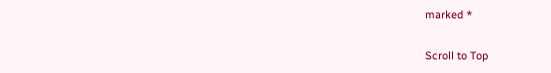marked *

Scroll to Top